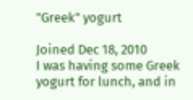"Greek" yogurt

Joined Dec 18, 2010
I was having some Greek yogurt for lunch, and in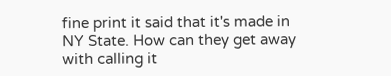fine print it said that it's made in NY State. How can they get away with calling it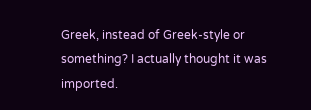Greek, instead of Greek-style or something? I actually thought it was imported.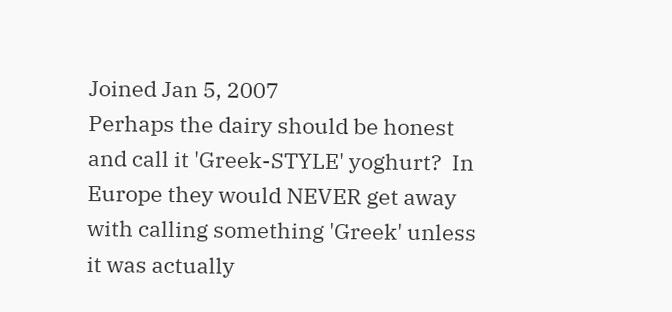Joined Jan 5, 2007
Perhaps the dairy should be honest and call it 'Greek-STYLE' yoghurt?  In Europe they would NEVER get away with calling something 'Greek' unless it was actually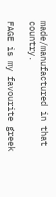made/manufactured in that country.

FAGE is my favourite greek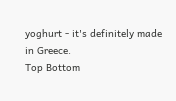yoghurt - it's definitely made in Greece.
Top Bottom